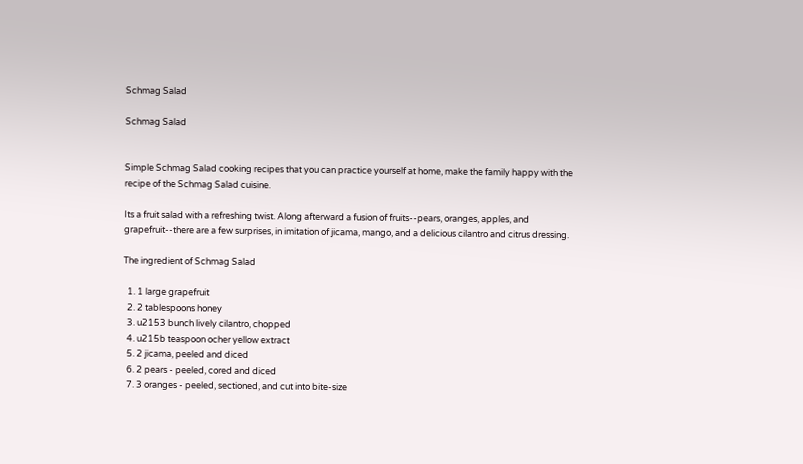Schmag Salad

Schmag Salad


Simple Schmag Salad cooking recipes that you can practice yourself at home, make the family happy with the recipe of the Schmag Salad cuisine.

Its a fruit salad with a refreshing twist. Along afterward a fusion of fruits--pears, oranges, apples, and grapefruit--there are a few surprises, in imitation of jicama, mango, and a delicious cilantro and citrus dressing.

The ingredient of Schmag Salad

  1. 1 large grapefruit
  2. 2 tablespoons honey
  3. u2153 bunch lively cilantro, chopped
  4. u215b teaspoon ocher yellow extract
  5. 2 jicama, peeled and diced
  6. 2 pears - peeled, cored and diced
  7. 3 oranges - peeled, sectioned, and cut into bite-size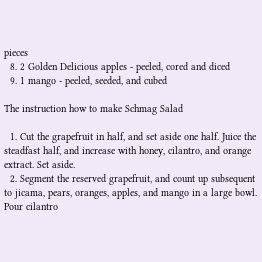pieces
  8. 2 Golden Delicious apples - peeled, cored and diced
  9. 1 mango - peeled, seeded, and cubed

The instruction how to make Schmag Salad

  1. Cut the grapefruit in half, and set aside one half. Juice the steadfast half, and increase with honey, cilantro, and orange extract. Set aside.
  2. Segment the reserved grapefruit, and count up subsequent to jicama, pears, oranges, apples, and mango in a large bowl. Pour cilantro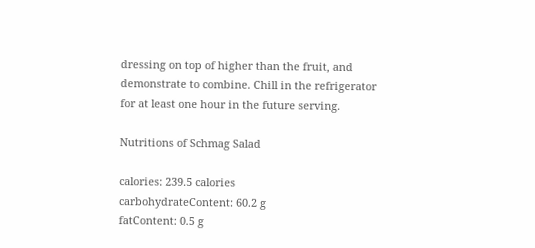dressing on top of higher than the fruit, and demonstrate to combine. Chill in the refrigerator for at least one hour in the future serving.

Nutritions of Schmag Salad

calories: 239.5 calories
carbohydrateContent: 60.2 g
fatContent: 0.5 g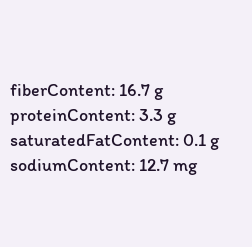fiberContent: 16.7 g
proteinContent: 3.3 g
saturatedFatContent: 0.1 g
sodiumContent: 12.7 mg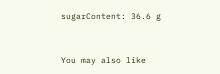sugarContent: 36.6 g


You may also like